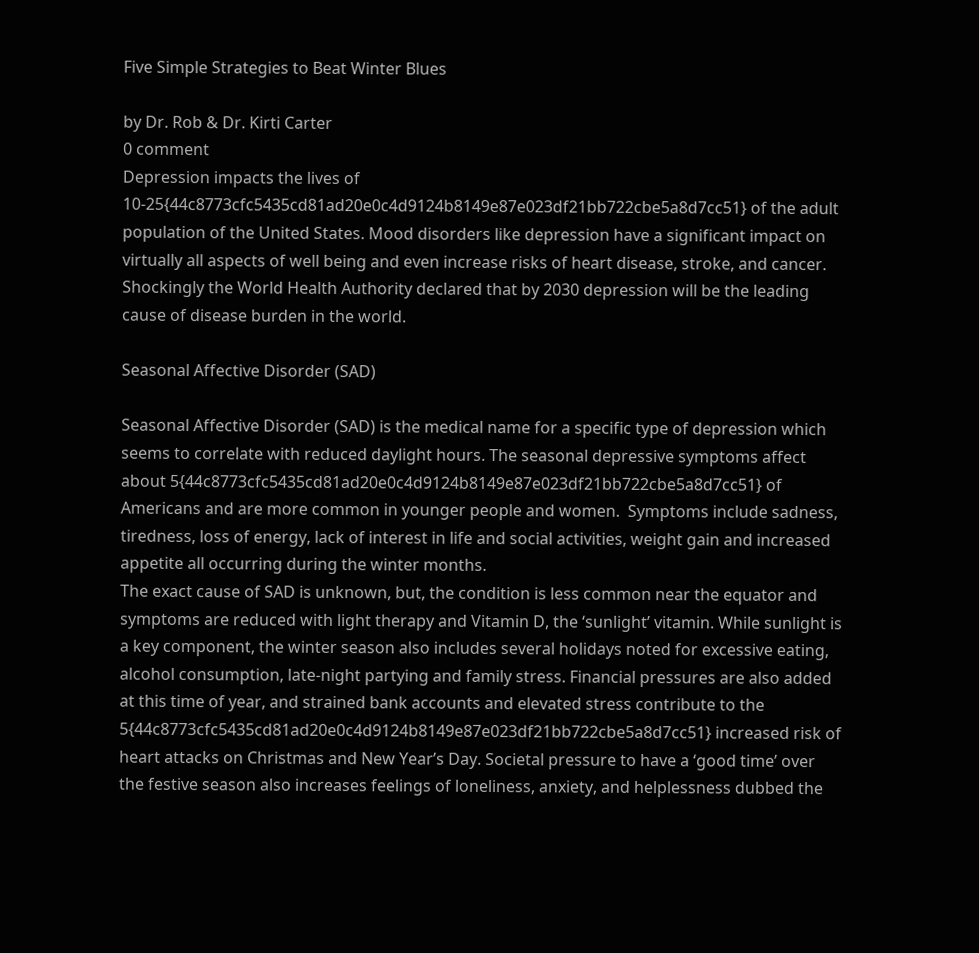Five Simple Strategies to Beat Winter Blues

by Dr. Rob & Dr. Kirti Carter
0 comment
Depression impacts the lives of 10-25{44c8773cfc5435cd81ad20e0c4d9124b8149e87e023df21bb722cbe5a8d7cc51} of the adult population of the United States. Mood disorders like depression have a significant impact on virtually all aspects of well being and even increase risks of heart disease, stroke, and cancer. Shockingly the World Health Authority declared that by 2030 depression will be the leading cause of disease burden in the world.

Seasonal Affective Disorder (SAD)

Seasonal Affective Disorder (SAD) is the medical name for a specific type of depression which seems to correlate with reduced daylight hours. The seasonal depressive symptoms affect about 5{44c8773cfc5435cd81ad20e0c4d9124b8149e87e023df21bb722cbe5a8d7cc51} of Americans and are more common in younger people and women.  Symptoms include sadness, tiredness, loss of energy, lack of interest in life and social activities, weight gain and increased appetite all occurring during the winter months.
The exact cause of SAD is unknown, but, the condition is less common near the equator and symptoms are reduced with light therapy and Vitamin D, the ‘sunlight’ vitamin. While sunlight is a key component, the winter season also includes several holidays noted for excessive eating, alcohol consumption, late-night partying and family stress. Financial pressures are also added at this time of year, and strained bank accounts and elevated stress contribute to the 5{44c8773cfc5435cd81ad20e0c4d9124b8149e87e023df21bb722cbe5a8d7cc51} increased risk of heart attacks on Christmas and New Year’s Day. Societal pressure to have a ‘good time’ over the festive season also increases feelings of loneliness, anxiety, and helplessness dubbed the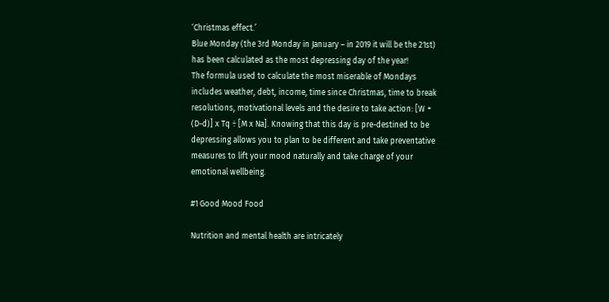‘Christmas effect.’
Blue Monday (the 3rd Monday in January – in 2019 it will be the 21st) has been calculated as the most depressing day of the year!
The formula used to calculate the most miserable of Mondays includes weather, debt, income, time since Christmas, time to break resolutions, motivational levels and the desire to take action: [W + (D-d)] x Tq ÷ [M x Na]. Knowing that this day is pre-destined to be depressing allows you to plan to be different and take preventative measures to lift your mood naturally and take charge of your emotional wellbeing.

#1 Good Mood Food

Nutrition and mental health are intricately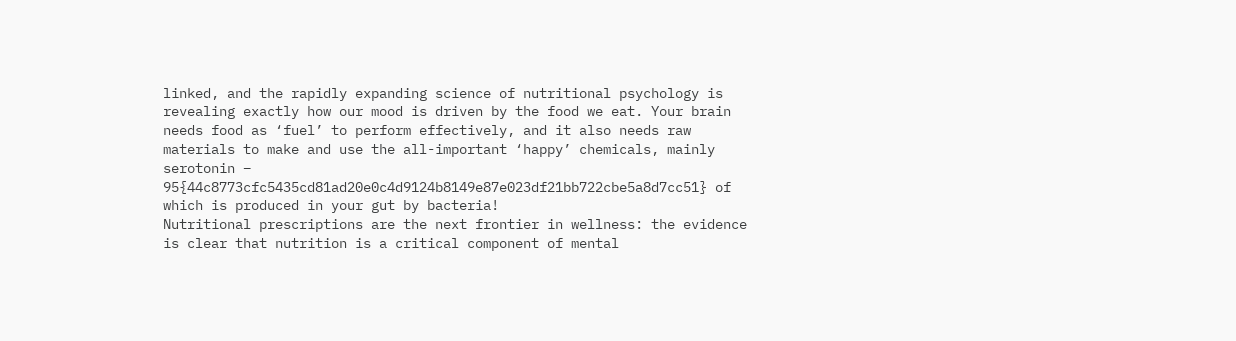linked, and the rapidly expanding science of nutritional psychology is revealing exactly how our mood is driven by the food we eat. Your brain needs food as ‘fuel’ to perform effectively, and it also needs raw materials to make and use the all-important ‘happy’ chemicals, mainly serotonin – 95{44c8773cfc5435cd81ad20e0c4d9124b8149e87e023df21bb722cbe5a8d7cc51} of which is produced in your gut by bacteria!
Nutritional prescriptions are the next frontier in wellness: the evidence is clear that nutrition is a critical component of mental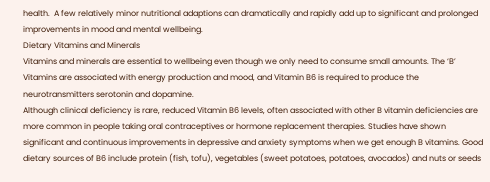health.  A few relatively minor nutritional adaptions can dramatically and rapidly add up to significant and prolonged improvements in mood and mental wellbeing.
Dietary Vitamins and Minerals
Vitamins and minerals are essential to wellbeing even though we only need to consume small amounts. The ‘B’ Vitamins are associated with energy production and mood, and Vitamin B6 is required to produce the neurotransmitters serotonin and dopamine.
Although clinical deficiency is rare, reduced Vitamin B6 levels, often associated with other B vitamin deficiencies are more common in people taking oral contraceptives or hormone replacement therapies. Studies have shown significant and continuous improvements in depressive and anxiety symptoms when we get enough B vitamins. Good dietary sources of B6 include protein (fish, tofu), vegetables (sweet potatoes, potatoes, avocados) and nuts or seeds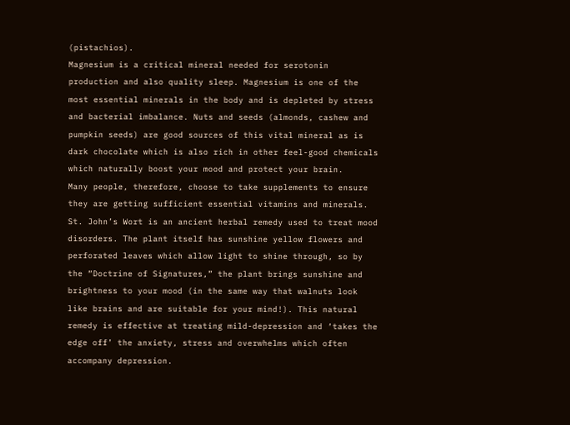(pistachios).
Magnesium is a critical mineral needed for serotonin production and also quality sleep. Magnesium is one of the most essential minerals in the body and is depleted by stress and bacterial imbalance. Nuts and seeds (almonds, cashew and pumpkin seeds) are good sources of this vital mineral as is dark chocolate which is also rich in other feel-good chemicals which naturally boost your mood and protect your brain.
Many people, therefore, choose to take supplements to ensure they are getting sufficient essential vitamins and minerals.
St. John’s Wort is an ancient herbal remedy used to treat mood disorders. The plant itself has sunshine yellow flowers and perforated leaves which allow light to shine through, so by the “Doctrine of Signatures,” the plant brings sunshine and brightness to your mood (in the same way that walnuts look like brains and are suitable for your mind!). This natural remedy is effective at treating mild-depression and ‘takes the edge off’ the anxiety, stress and overwhelms which often accompany depression.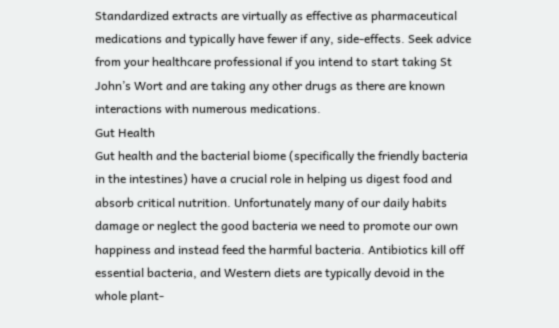Standardized extracts are virtually as effective as pharmaceutical medications and typically have fewer if any, side-effects. Seek advice from your healthcare professional if you intend to start taking St John’s Wort and are taking any other drugs as there are known interactions with numerous medications.
Gut Health
Gut health and the bacterial biome (specifically the friendly bacteria in the intestines) have a crucial role in helping us digest food and absorb critical nutrition. Unfortunately many of our daily habits damage or neglect the good bacteria we need to promote our own happiness and instead feed the harmful bacteria. Antibiotics kill off essential bacteria, and Western diets are typically devoid in the whole plant-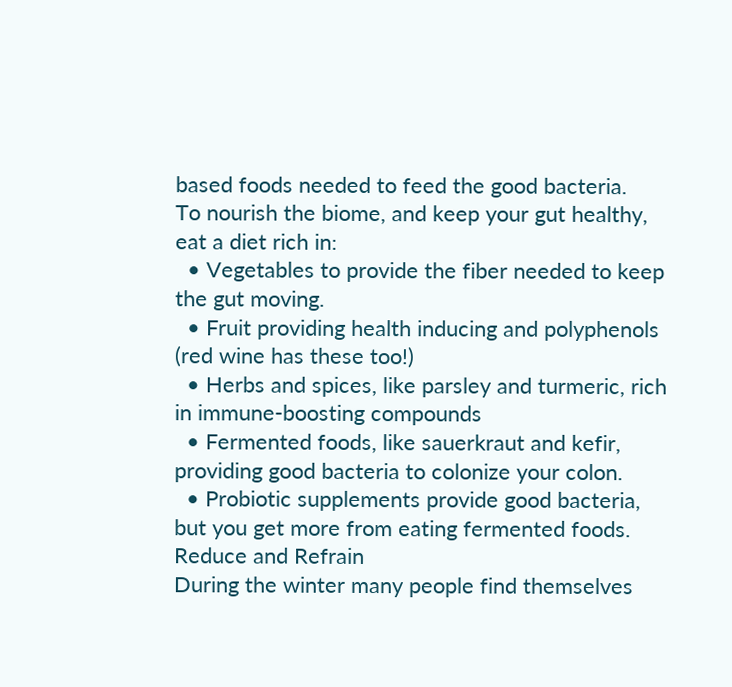based foods needed to feed the good bacteria.
To nourish the biome, and keep your gut healthy, eat a diet rich in:
  • Vegetables to provide the fiber needed to keep the gut moving.
  • Fruit providing health inducing and polyphenols (red wine has these too!)
  • Herbs and spices, like parsley and turmeric, rich in immune-boosting compounds
  • Fermented foods, like sauerkraut and kefir, providing good bacteria to colonize your colon.
  • Probiotic supplements provide good bacteria, but you get more from eating fermented foods.
Reduce and Refrain
During the winter many people find themselves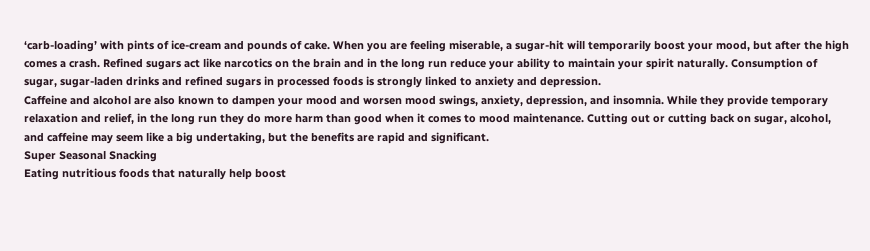‘carb-loading’ with pints of ice-cream and pounds of cake. When you are feeling miserable, a sugar-hit will temporarily boost your mood, but after the high comes a crash. Refined sugars act like narcotics on the brain and in the long run reduce your ability to maintain your spirit naturally. Consumption of sugar, sugar-laden drinks and refined sugars in processed foods is strongly linked to anxiety and depression.
Caffeine and alcohol are also known to dampen your mood and worsen mood swings, anxiety, depression, and insomnia. While they provide temporary relaxation and relief, in the long run they do more harm than good when it comes to mood maintenance. Cutting out or cutting back on sugar, alcohol, and caffeine may seem like a big undertaking, but the benefits are rapid and significant.
Super Seasonal Snacking
Eating nutritious foods that naturally help boost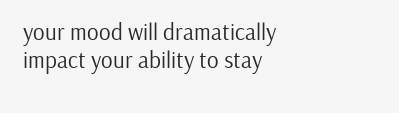your mood will dramatically impact your ability to stay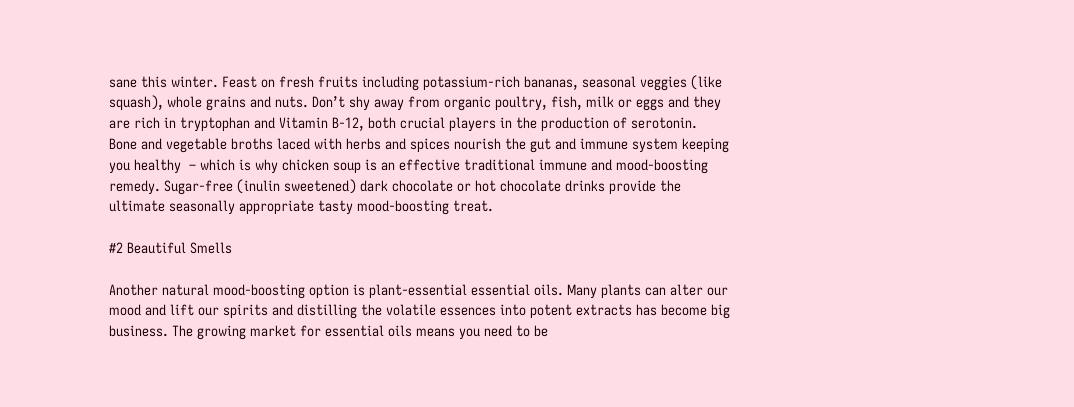sane this winter. Feast on fresh fruits including potassium-rich bananas, seasonal veggies (like squash), whole grains and nuts. Don’t shy away from organic poultry, fish, milk or eggs and they are rich in tryptophan and Vitamin B-12, both crucial players in the production of serotonin.
Bone and vegetable broths laced with herbs and spices nourish the gut and immune system keeping you healthy  – which is why chicken soup is an effective traditional immune and mood-boosting remedy. Sugar-free (inulin sweetened) dark chocolate or hot chocolate drinks provide the ultimate seasonally appropriate tasty mood-boosting treat.

#2 Beautiful Smells

Another natural mood-boosting option is plant-essential essential oils. Many plants can alter our mood and lift our spirits and distilling the volatile essences into potent extracts has become big business. The growing market for essential oils means you need to be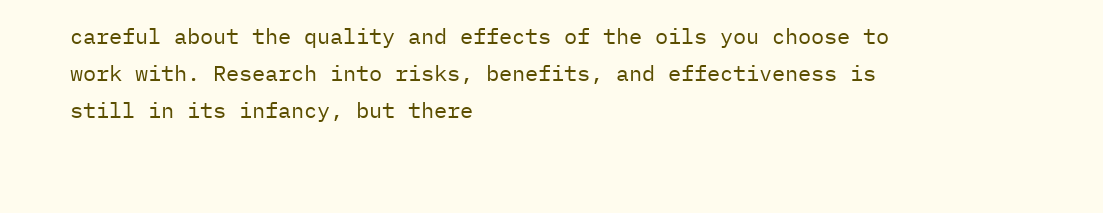careful about the quality and effects of the oils you choose to work with. Research into risks, benefits, and effectiveness is still in its infancy, but there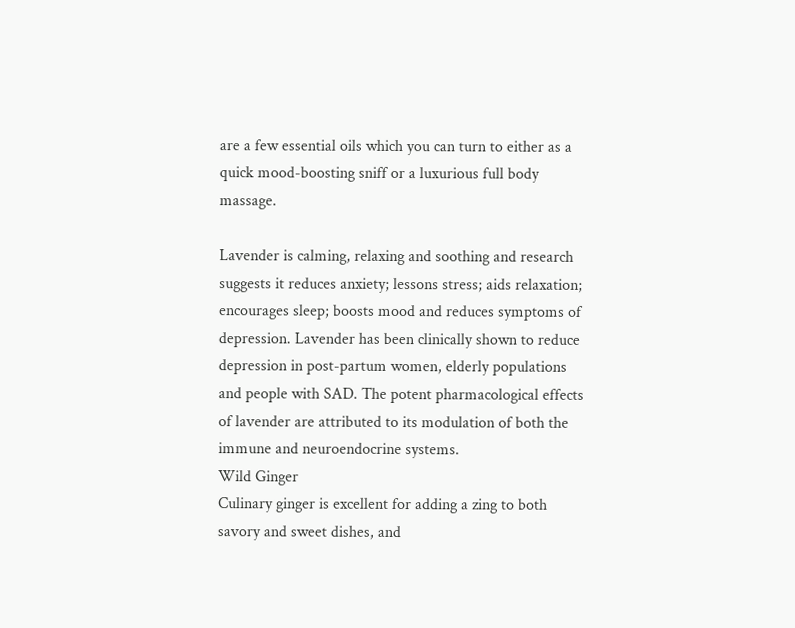are a few essential oils which you can turn to either as a quick mood-boosting sniff or a luxurious full body massage.

Lavender is calming, relaxing and soothing and research suggests it reduces anxiety; lessons stress; aids relaxation; encourages sleep; boosts mood and reduces symptoms of depression. Lavender has been clinically shown to reduce depression in post-partum women, elderly populations and people with SAD. The potent pharmacological effects of lavender are attributed to its modulation of both the immune and neuroendocrine systems.
Wild Ginger
Culinary ginger is excellent for adding a zing to both savory and sweet dishes, and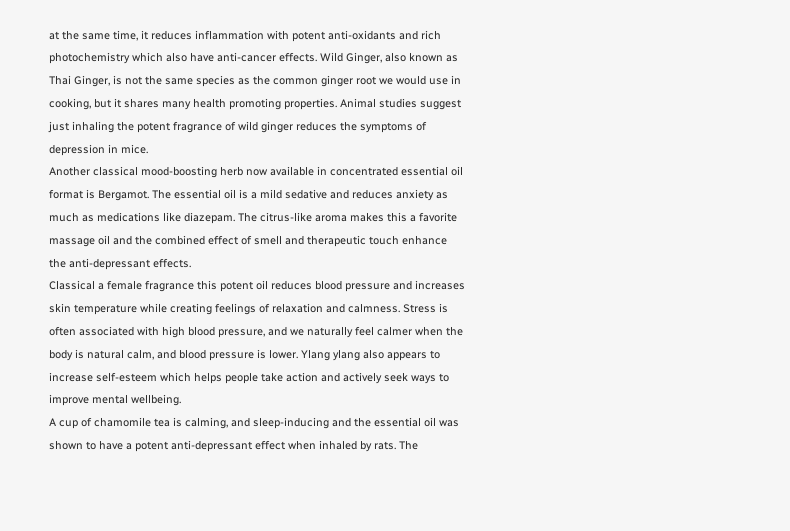at the same time, it reduces inflammation with potent anti-oxidants and rich photochemistry which also have anti-cancer effects. Wild Ginger, also known as Thai Ginger, is not the same species as the common ginger root we would use in cooking, but it shares many health promoting properties. Animal studies suggest just inhaling the potent fragrance of wild ginger reduces the symptoms of depression in mice.
Another classical mood-boosting herb now available in concentrated essential oil format is Bergamot. The essential oil is a mild sedative and reduces anxiety as much as medications like diazepam. The citrus-like aroma makes this a favorite massage oil and the combined effect of smell and therapeutic touch enhance the anti-depressant effects.
Classical a female fragrance this potent oil reduces blood pressure and increases skin temperature while creating feelings of relaxation and calmness. Stress is often associated with high blood pressure, and we naturally feel calmer when the body is natural calm, and blood pressure is lower. Ylang ylang also appears to increase self-esteem which helps people take action and actively seek ways to improve mental wellbeing.
A cup of chamomile tea is calming, and sleep-inducing and the essential oil was shown to have a potent anti-depressant effect when inhaled by rats. The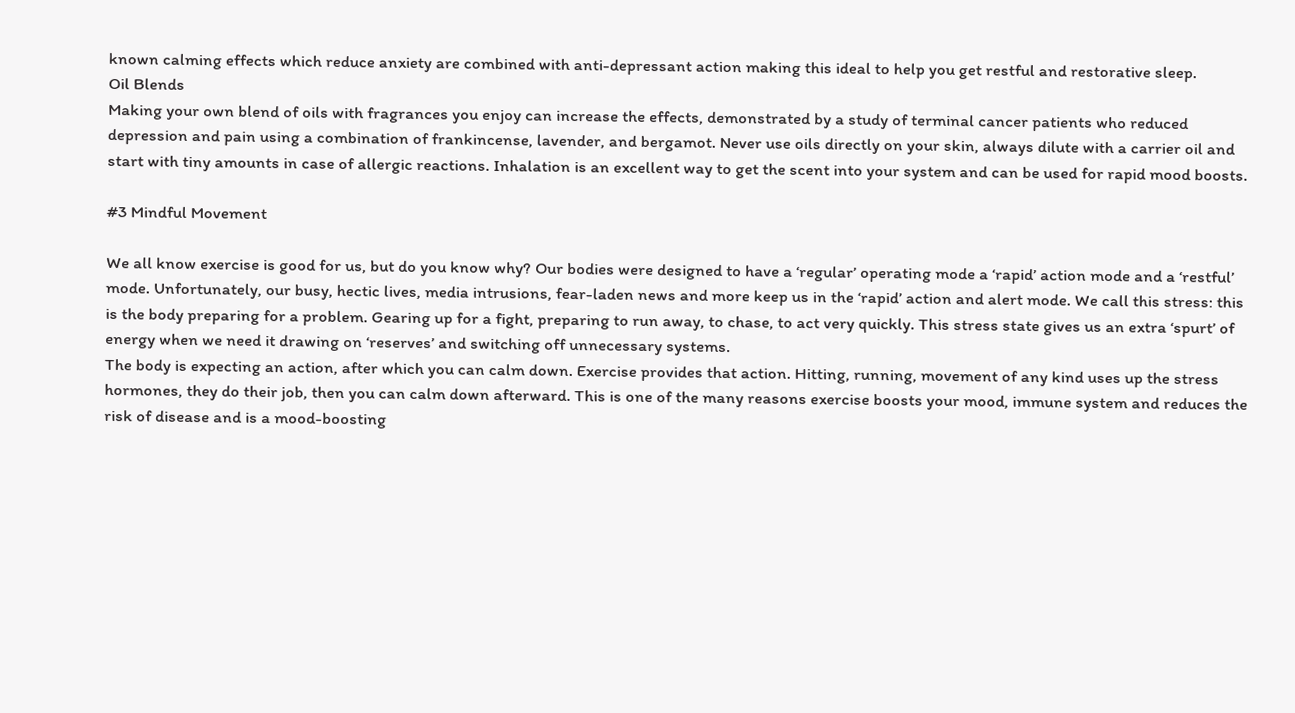known calming effects which reduce anxiety are combined with anti-depressant action making this ideal to help you get restful and restorative sleep.
Oil Blends
Making your own blend of oils with fragrances you enjoy can increase the effects, demonstrated by a study of terminal cancer patients who reduced depression and pain using a combination of frankincense, lavender, and bergamot. Never use oils directly on your skin, always dilute with a carrier oil and start with tiny amounts in case of allergic reactions. Inhalation is an excellent way to get the scent into your system and can be used for rapid mood boosts.

#3 Mindful Movement

We all know exercise is good for us, but do you know why? Our bodies were designed to have a ‘regular’ operating mode a ‘rapid’ action mode and a ‘restful’ mode. Unfortunately, our busy, hectic lives, media intrusions, fear-laden news and more keep us in the ‘rapid’ action and alert mode. We call this stress: this is the body preparing for a problem. Gearing up for a fight, preparing to run away, to chase, to act very quickly. This stress state gives us an extra ‘spurt’ of energy when we need it drawing on ‘reserves’ and switching off unnecessary systems.
The body is expecting an action, after which you can calm down. Exercise provides that action. Hitting, running, movement of any kind uses up the stress hormones, they do their job, then you can calm down afterward. This is one of the many reasons exercise boosts your mood, immune system and reduces the risk of disease and is a mood-boosting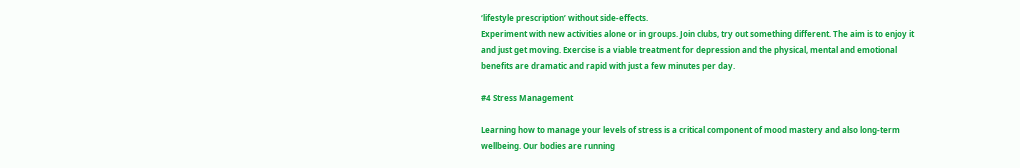‘lifestyle prescription’ without side-effects.
Experiment with new activities alone or in groups. Join clubs, try out something different. The aim is to enjoy it and just get moving. Exercise is a viable treatment for depression and the physical, mental and emotional benefits are dramatic and rapid with just a few minutes per day.

#4 Stress Management

Learning how to manage your levels of stress is a critical component of mood mastery and also long-term wellbeing. Our bodies are running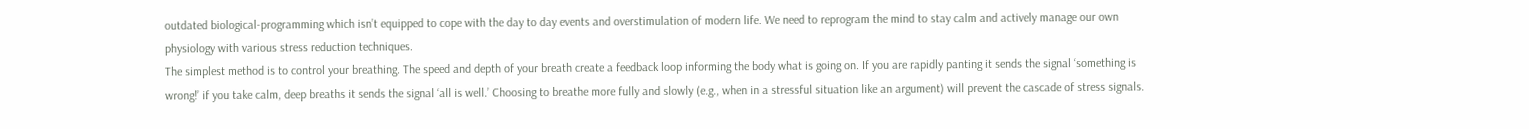outdated biological-programming which isn’t equipped to cope with the day to day events and overstimulation of modern life. We need to reprogram the mind to stay calm and actively manage our own physiology with various stress reduction techniques.
The simplest method is to control your breathing. The speed and depth of your breath create a feedback loop informing the body what is going on. If you are rapidly panting it sends the signal ‘something is wrong!’ if you take calm, deep breaths it sends the signal ‘all is well.’ Choosing to breathe more fully and slowly (e.g., when in a stressful situation like an argument) will prevent the cascade of stress signals.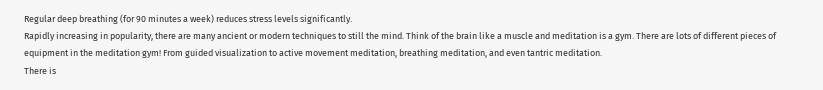Regular deep breathing (for 90 minutes a week) reduces stress levels significantly.
Rapidly increasing in popularity, there are many ancient or modern techniques to still the mind. Think of the brain like a muscle and meditation is a gym. There are lots of different pieces of equipment in the meditation gym! From guided visualization to active movement meditation, breathing meditation, and even tantric meditation.
There is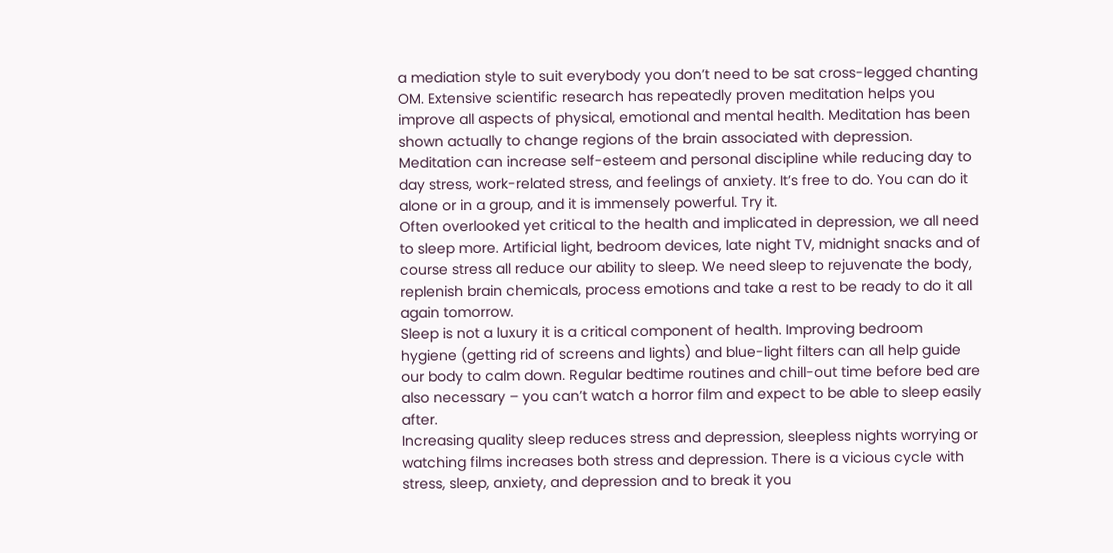a mediation style to suit everybody you don’t need to be sat cross-legged chanting OM. Extensive scientific research has repeatedly proven meditation helps you improve all aspects of physical, emotional and mental health. Meditation has been shown actually to change regions of the brain associated with depression. Meditation can increase self-esteem and personal discipline while reducing day to day stress, work-related stress, and feelings of anxiety. It’s free to do. You can do it alone or in a group, and it is immensely powerful. Try it.
Often overlooked yet critical to the health and implicated in depression, we all need to sleep more. Artificial light, bedroom devices, late night TV, midnight snacks and of course stress all reduce our ability to sleep. We need sleep to rejuvenate the body, replenish brain chemicals, process emotions and take a rest to be ready to do it all again tomorrow.
Sleep is not a luxury it is a critical component of health. Improving bedroom hygiene (getting rid of screens and lights) and blue-light filters can all help guide our body to calm down. Regular bedtime routines and chill-out time before bed are also necessary – you can’t watch a horror film and expect to be able to sleep easily after.
Increasing quality sleep reduces stress and depression, sleepless nights worrying or watching films increases both stress and depression. There is a vicious cycle with stress, sleep, anxiety, and depression and to break it you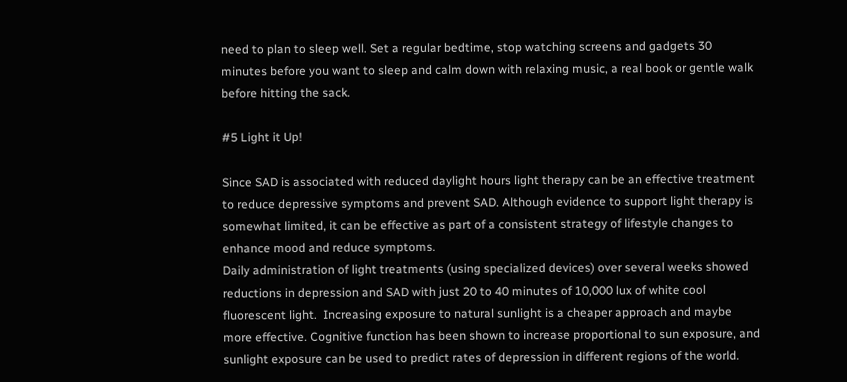need to plan to sleep well. Set a regular bedtime, stop watching screens and gadgets 30 minutes before you want to sleep and calm down with relaxing music, a real book or gentle walk before hitting the sack.

#5 Light it Up!

Since SAD is associated with reduced daylight hours light therapy can be an effective treatment to reduce depressive symptoms and prevent SAD. Although evidence to support light therapy is somewhat limited, it can be effective as part of a consistent strategy of lifestyle changes to enhance mood and reduce symptoms.
Daily administration of light treatments (using specialized devices) over several weeks showed reductions in depression and SAD with just 20 to 40 minutes of 10,000 lux of white cool fluorescent light.  Increasing exposure to natural sunlight is a cheaper approach and maybe more effective. Cognitive function has been shown to increase proportional to sun exposure, and sunlight exposure can be used to predict rates of depression in different regions of the world.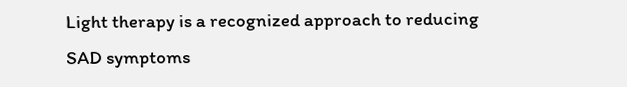Light therapy is a recognized approach to reducing SAD symptoms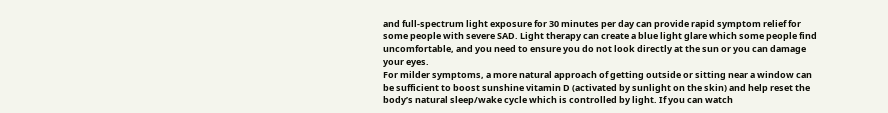and full-spectrum light exposure for 30 minutes per day can provide rapid symptom relief for some people with severe SAD. Light therapy can create a blue light glare which some people find uncomfortable, and you need to ensure you do not look directly at the sun or you can damage your eyes.
For milder symptoms, a more natural approach of getting outside or sitting near a window can be sufficient to boost sunshine vitamin D (activated by sunlight on the skin) and help reset the body’s natural sleep/wake cycle which is controlled by light. If you can watch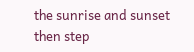the sunrise and sunset then step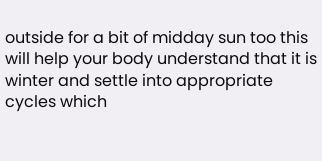outside for a bit of midday sun too this will help your body understand that it is winter and settle into appropriate cycles which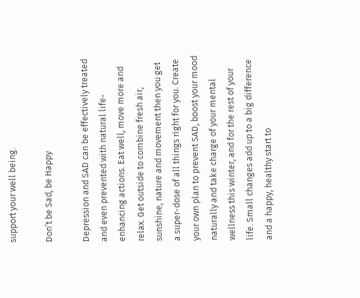support your well being.

Don’t be Sad, be Happy

Depression and SAD can be effectively treated and even prevented with natural life-enhancing actions. Eat well, move more and relax. Get outside to combine fresh air, sunshine, nature and movement then you get a super-dose of all things right for you. Create your own plan to prevent SAD, boost your mood naturally and take charge of your mental wellness this winter, and for the rest of your life. Small changes add up to a big difference and a happy, healthy start to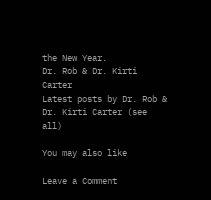the New Year.
Dr. Rob & Dr. Kirti Carter
Latest posts by Dr. Rob & Dr. Kirti Carter (see all)

You may also like

Leave a Comment